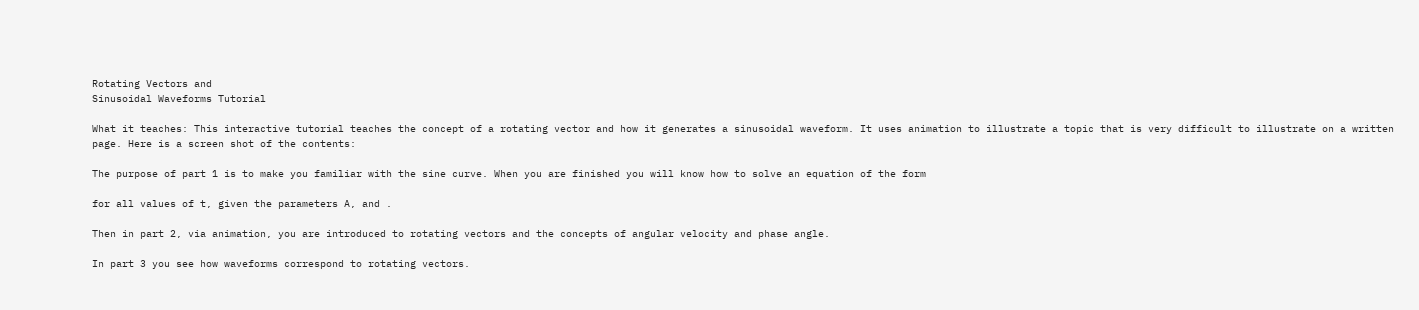Rotating Vectors and
Sinusoidal Waveforms Tutorial

What it teaches: This interactive tutorial teaches the concept of a rotating vector and how it generates a sinusoidal waveform. It uses animation to illustrate a topic that is very difficult to illustrate on a written page. Here is a screen shot of the contents:

The purpose of part 1 is to make you familiar with the sine curve. When you are finished you will know how to solve an equation of the form

for all values of t, given the parameters A, and .

Then in part 2, via animation, you are introduced to rotating vectors and the concepts of angular velocity and phase angle.

In part 3 you see how waveforms correspond to rotating vectors.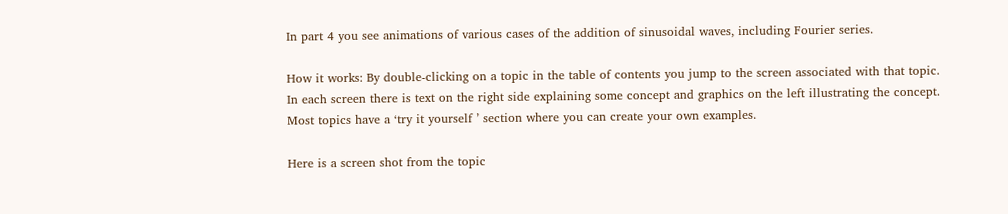In part 4 you see animations of various cases of the addition of sinusoidal waves, including Fourier series.

How it works: By double-clicking on a topic in the table of contents you jump to the screen associated with that topic. In each screen there is text on the right side explaining some concept and graphics on the left illustrating the concept. Most topics have a ‘try it yourself ’ section where you can create your own examples.

Here is a screen shot from the topic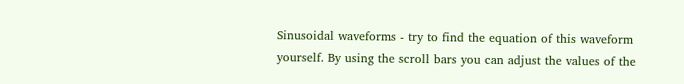Sinusoidal waveforms - try to find the equation of this waveform yourself. By using the scroll bars you can adjust the values of the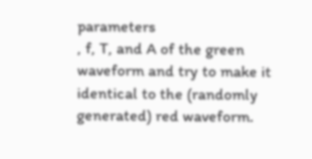parameters
, f, T, and A of the green waveform and try to make it identical to the (randomly generated) red waveform.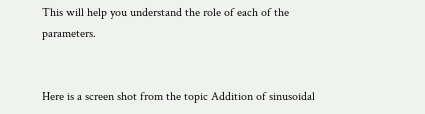This will help you understand the role of each of the parameters.


Here is a screen shot from the topic Addition of sinusoidal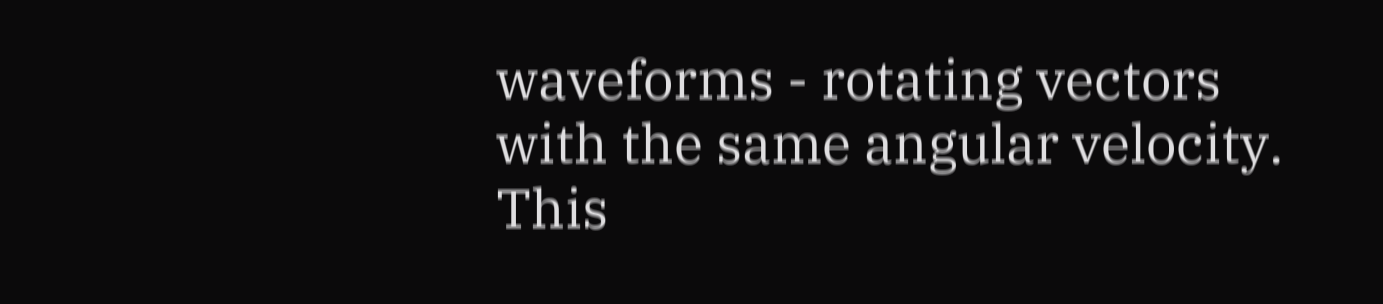waveforms - rotating vectors with the same angular velocity. This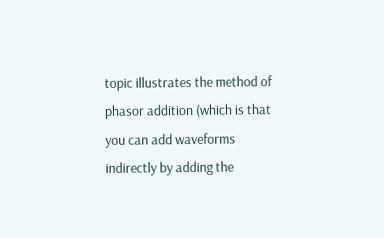topic illustrates the method of phasor addition (which is that you can add waveforms indirectly by adding the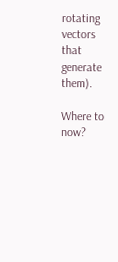rotating vectors that generate them).

Where to now?